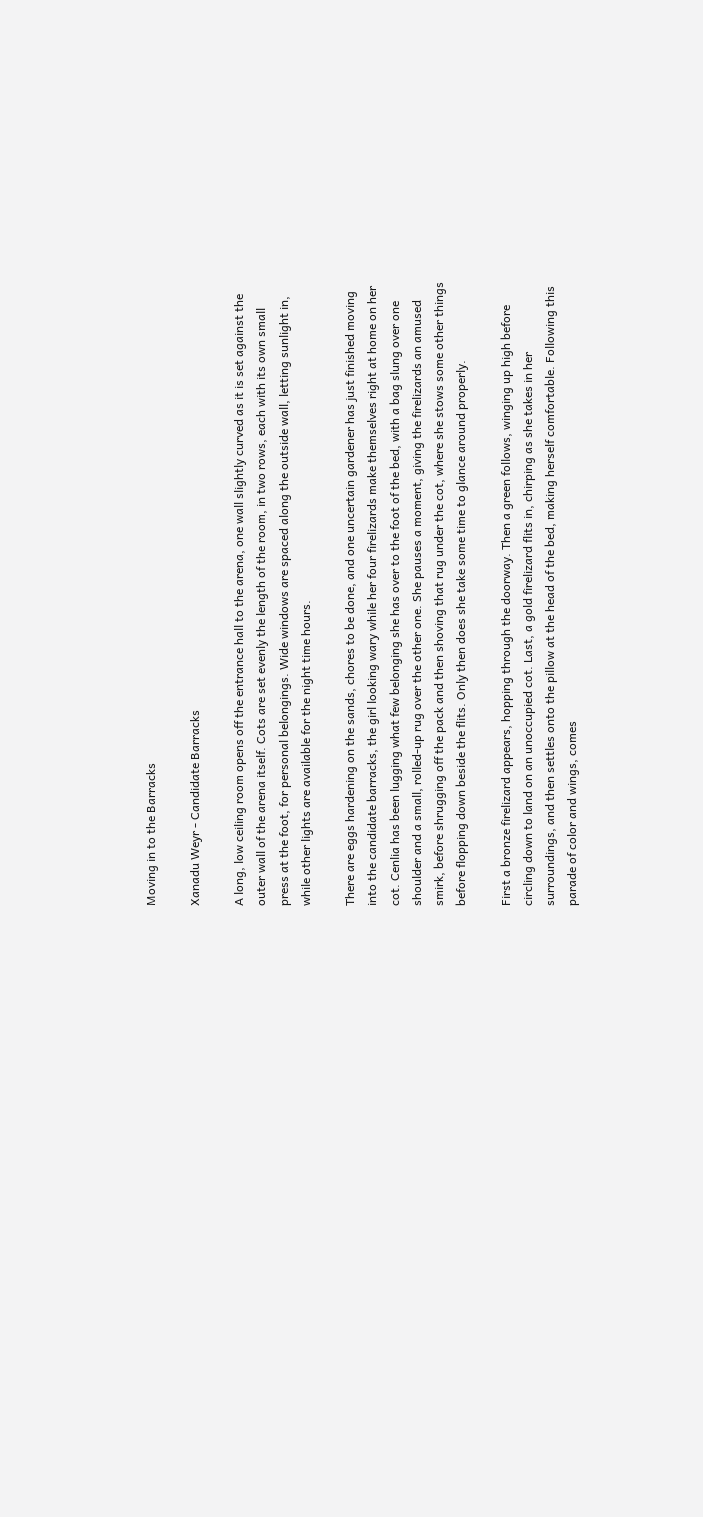Moving in to the Barracks

Xanadu Weyr - Candidate Barracks

A long, low ceiling room opens off the entrance hall to the arena, one wall slightly curved as it is set against the outer wall of the arena itself. Cots are set evenly the length of the room, in two rows, each with its own small press at the foot, for personal belongings. Wide windows are spaced along the outside wall, letting sunlight in, while other lights are available for the night time hours.

There are eggs hardening on the sands, chores to be done, and one uncertain gardener has just finished moving into the candidate barracks, the girl looking wary while her four firelizards make themselves right at home on her cot. Cenlia has been lugging what few belonging she has over to the foot of the bed, with a bag slung over one shoulder and a small, rolled-up rug over the other one. She pauses a moment, giving the firelizards an amused smirk, before shrugging off the pack and then shoving that rug under the cot, where she stows some other things before flopping down beside the flits. Only then does she take some time to glance around properly.

First a bronze firelizard appears, hopping through the doorway. Then a green follows, winging up high before circling down to land on an unoccupied cot. Last, a gold firelizard flits in, chirping as she takes in her surroundings, and then settles onto the pillow at the head of the bed, making herself comfortable. Following this parade of color and wings, comes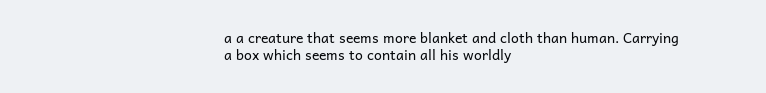a a creature that seems more blanket and cloth than human. Carrying a box which seems to contain all his worldly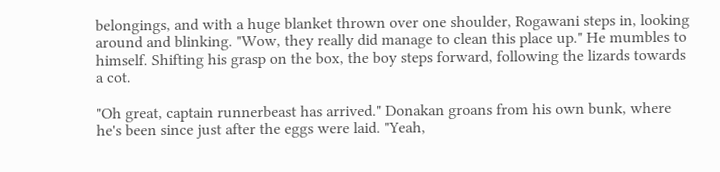belongings, and with a huge blanket thrown over one shoulder, Rogawani steps in, looking around and blinking. "Wow, they really did manage to clean this place up." He mumbles to himself. Shifting his grasp on the box, the boy steps forward, following the lizards towards a cot.

"Oh great, captain runnerbeast has arrived." Donakan groans from his own bunk, where he's been since just after the eggs were laid. "Yeah,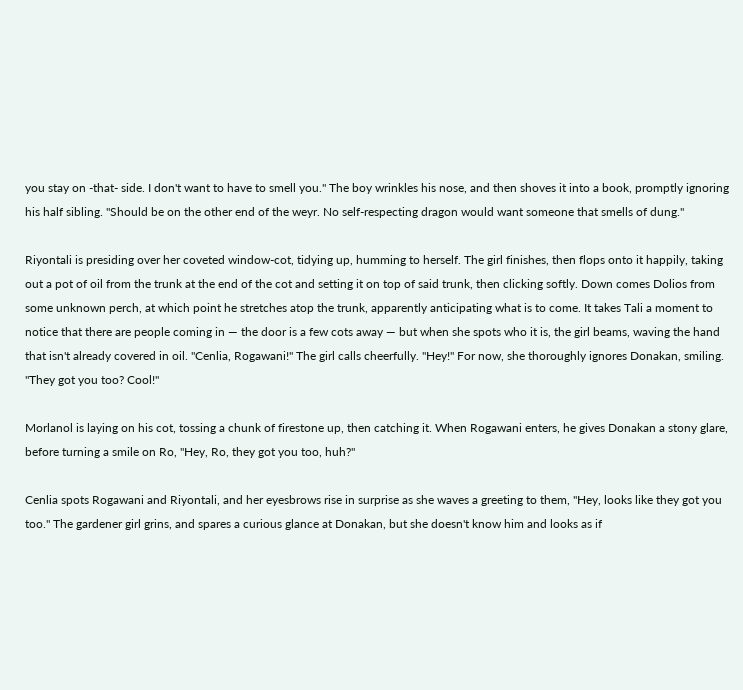you stay on -that- side. I don't want to have to smell you." The boy wrinkles his nose, and then shoves it into a book, promptly ignoring his half sibling. "Should be on the other end of the weyr. No self-respecting dragon would want someone that smells of dung."

Riyontali is presiding over her coveted window-cot, tidying up, humming to herself. The girl finishes, then flops onto it happily, taking out a pot of oil from the trunk at the end of the cot and setting it on top of said trunk, then clicking softly. Down comes Dolios from some unknown perch, at which point he stretches atop the trunk, apparently anticipating what is to come. It takes Tali a moment to notice that there are people coming in — the door is a few cots away — but when she spots who it is, the girl beams, waving the hand that isn't already covered in oil. "Cenlia, Rogawani!" The girl calls cheerfully. "Hey!" For now, she thoroughly ignores Donakan, smiling. "They got you too? Cool!"

Morlanol is laying on his cot, tossing a chunk of firestone up, then catching it. When Rogawani enters, he gives Donakan a stony glare, before turning a smile on Ro, "Hey, Ro, they got you too, huh?"

Cenlia spots Rogawani and Riyontali, and her eyesbrows rise in surprise as she waves a greeting to them, "Hey, looks like they got you too." The gardener girl grins, and spares a curious glance at Donakan, but she doesn't know him and looks as if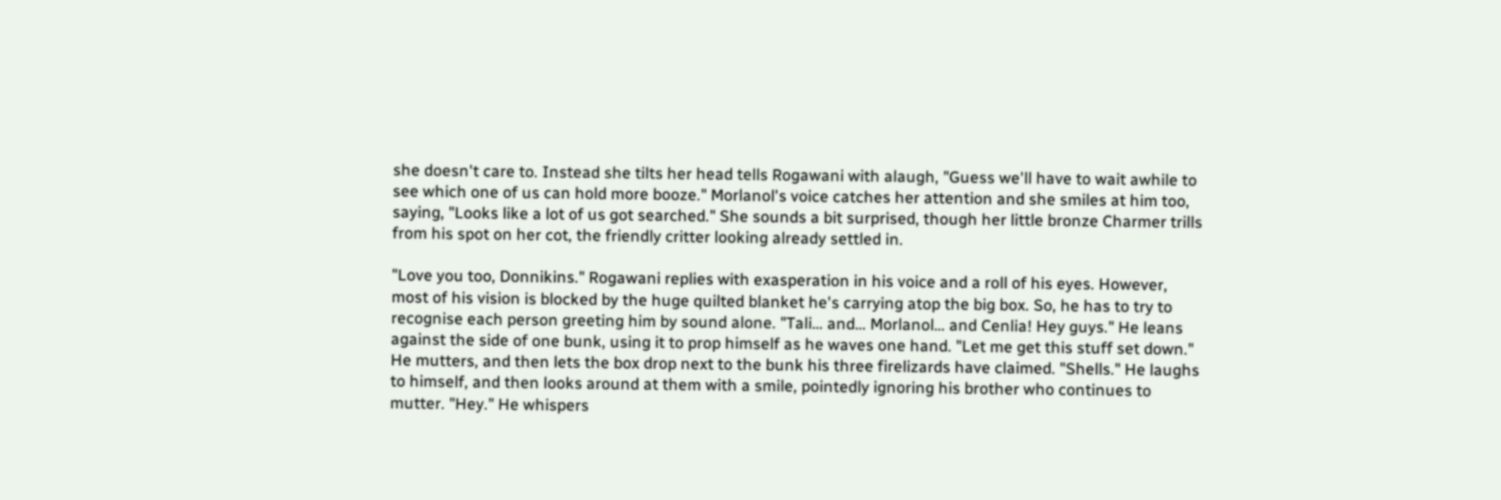she doesn't care to. Instead she tilts her head tells Rogawani with alaugh, "Guess we'll have to wait awhile to see which one of us can hold more booze." Morlanol's voice catches her attention and she smiles at him too, saying, "Looks like a lot of us got searched." She sounds a bit surprised, though her little bronze Charmer trills from his spot on her cot, the friendly critter looking already settled in.

"Love you too, Donnikins." Rogawani replies with exasperation in his voice and a roll of his eyes. However, most of his vision is blocked by the huge quilted blanket he's carrying atop the big box. So, he has to try to recognise each person greeting him by sound alone. "Tali… and… Morlanol… and Cenlia! Hey guys." He leans against the side of one bunk, using it to prop himself as he waves one hand. "Let me get this stuff set down." He mutters, and then lets the box drop next to the bunk his three firelizards have claimed. "Shells." He laughs to himself, and then looks around at them with a smile, pointedly ignoring his brother who continues to mutter. "Hey." He whispers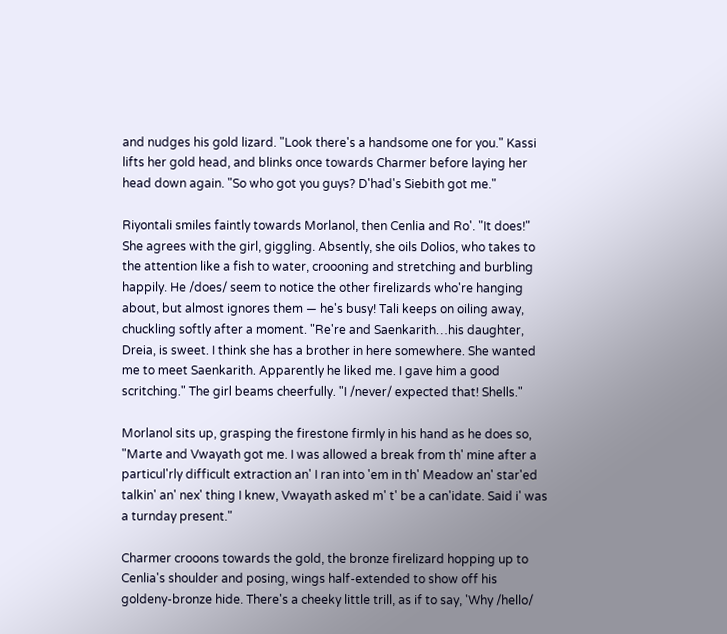and nudges his gold lizard. "Look there's a handsome one for you." Kassi lifts her gold head, and blinks once towards Charmer before laying her head down again. "So who got you guys? D'had's Siebith got me."

Riyontali smiles faintly towards Morlanol, then Cenlia and Ro'. "It does!" She agrees with the girl, giggling. Absently, she oils Dolios, who takes to the attention like a fish to water, croooning and stretching and burbling happily. He /does/ seem to notice the other firelizards who're hanging about, but almost ignores them — he's busy! Tali keeps on oiling away, chuckling softly after a moment. "Re're and Saenkarith…his daughter, Dreia, is sweet. I think she has a brother in here somewhere. She wanted me to meet Saenkarith. Apparently he liked me. I gave him a good scritching." The girl beams cheerfully. "I /never/ expected that! Shells."

Morlanol sits up, grasping the firestone firmly in his hand as he does so, "Marte and Vwayath got me. I was allowed a break from th' mine after a particul'rly difficult extraction an' I ran into 'em in th' Meadow an' star'ed talkin' an' nex' thing I knew, Vwayath asked m' t' be a can'idate. Said i' was a turnday present."

Charmer crooons towards the gold, the bronze firelizard hopping up to Cenlia's shoulder and posing, wings half-extended to show off his goldeny-bronze hide. There's a cheeky little trill, as if to say, 'Why /hello/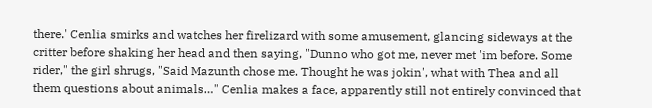there.' Cenlia smirks and watches her firelizard with some amusement, glancing sideways at the critter before shaking her head and then saying, "Dunno who got me, never met 'im before. Some rider," the girl shrugs, "Said Mazunth chose me. Thought he was jokin', what with Thea and all them questions about animals…" Cenlia makes a face, apparently still not entirely convinced that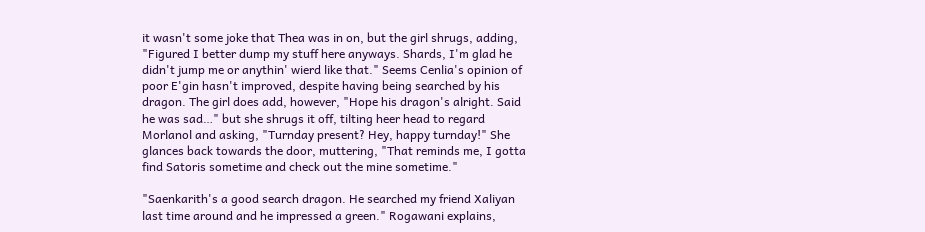it wasn't some joke that Thea was in on, but the girl shrugs, adding, "Figured I better dump my stuff here anyways. Shards, I'm glad he didn't jump me or anythin' wierd like that." Seems Cenlia's opinion of poor E'gin hasn't improved, despite having being searched by his dragon. The girl does add, however, "Hope his dragon's alright. Said he was sad…" but she shrugs it off, tilting heer head to regard Morlanol and asking, "Turnday present? Hey, happy turnday!" She glances back towards the door, muttering, "That reminds me, I gotta find Satoris sometime and check out the mine sometime."

"Saenkarith's a good search dragon. He searched my friend Xaliyan last time around and he impressed a green." Rogawani explains,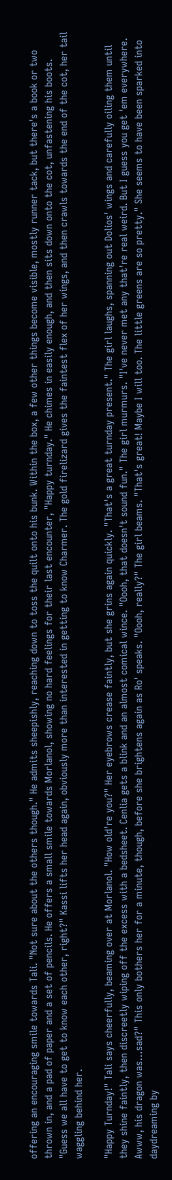offering an encouraging smile towards Tali. "Not sure about the others though." He admits sheepishly, reaching down to toss the quilt onto his bunk. Within the box, a few other things become visible, mostly runner tack, but there's a book or two thrown in, and a pad of paper and a set of pencils. He offers a small smile towards Morlanol, showing no hard feelings for their last encounter, "Happy turnday." He chimes in easily enough, and then sits down onto the cot, unfastening his boots. "Guess we all have to get to know each other, right?" Kassi lifts her head again, obviously more than interested in getting to know Charmer. The gold firelizard gives the faintest flex of her wings, and then crawls towards the end of the cot, her tail waggling behind her.

"Happy Turnday!" Tali says cheerfully, beaming over at Morlanol. "How old're you?" Her eyebrows crease faintly, but she grins again quickly. "That's a great turnday present." The girl laughs, spanning out Dolios' wings and carefully oiling them until they shine faintly, then discreetly wiping off the excess with a bedsheet. Cenlia gets a blink and an almost comical wince. "Oooh, that doesn't sound fun." The girl murmurs. "I've never met any that're real weird. But I guess you get 'em everywhere. Awww, his dragon was…sad?" This only bothers her for a minute, though, before she brightens again as Ro' speaks. "Oooh, really?" The girl beams. "That's great! Maybe I will too. The little greens are so pretty." She seems to have been sparked into daydreaming by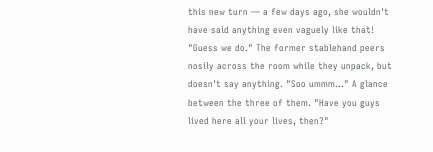this new turn — a few days ago, she wouldn't have said anything even vaguely like that! "Guess we do." The former stablehand peers nosily across the room while they unpack, but doesn't say anything. "Soo ummm…" A glance between the three of them. "Have you guys lived here all your lives, then?"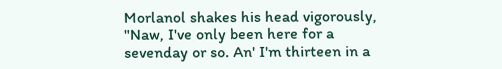Morlanol shakes his head vigorously, "Naw, I've only been here for a sevenday or so. An' I'm thirteen in a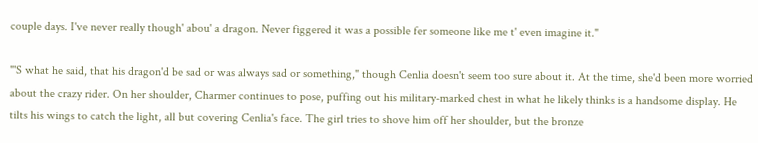couple days. I've never really though' abou' a dragon. Never figgered it was a possible fer someone like me t' even imagine it."

"'S what he said, that his dragon'd be sad or was always sad or something," though Cenlia doesn't seem too sure about it. At the time, she'd been more worried about the crazy rider. On her shoulder, Charmer continues to pose, puffing out his military-marked chest in what he likely thinks is a handsome display. He tilts his wings to catch the light, all but covering Cenlia's face. The girl tries to shove him off her shoulder, but the bronze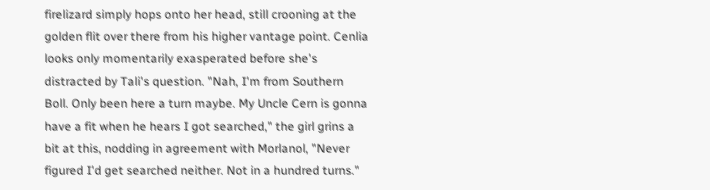firelizard simply hops onto her head, still crooning at the golden flit over there from his higher vantage point. Cenlia looks only momentarily exasperated before she's distracted by Tali's question. "Nah, I'm from Southern Boll. Only been here a turn maybe. My Uncle Cern is gonna have a fit when he hears I got searched," the girl grins a bit at this, nodding in agreement with Morlanol, "Never figured I'd get searched neither. Not in a hundred turns."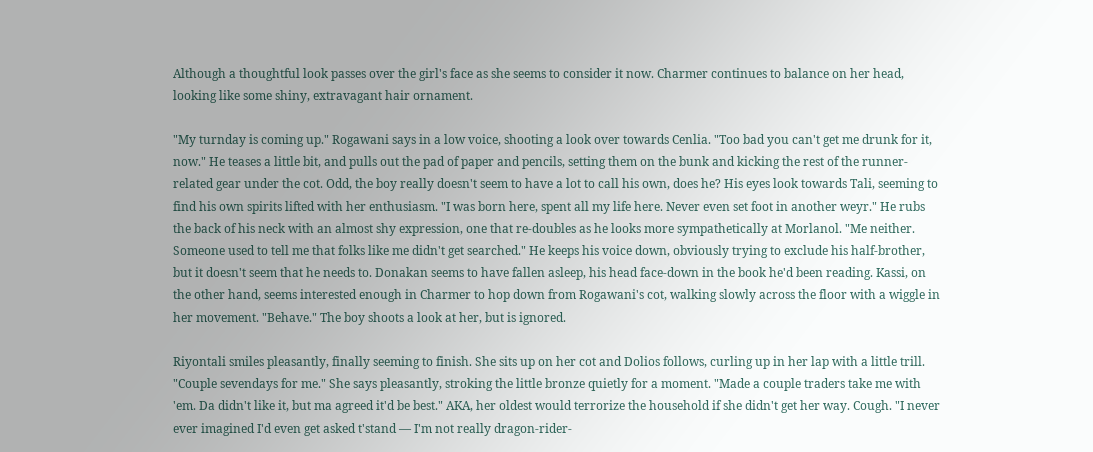Although a thoughtful look passes over the girl's face as she seems to consider it now. Charmer continues to balance on her head, looking like some shiny, extravagant hair ornament.

"My turnday is coming up." Rogawani says in a low voice, shooting a look over towards Cenlia. "Too bad you can't get me drunk for it, now." He teases a little bit, and pulls out the pad of paper and pencils, setting them on the bunk and kicking the rest of the runner-related gear under the cot. Odd, the boy really doesn't seem to have a lot to call his own, does he? His eyes look towards Tali, seeming to find his own spirits lifted with her enthusiasm. "I was born here, spent all my life here. Never even set foot in another weyr." He rubs the back of his neck with an almost shy expression, one that re-doubles as he looks more sympathetically at Morlanol. "Me neither. Someone used to tell me that folks like me didn't get searched." He keeps his voice down, obviously trying to exclude his half-brother, but it doesn't seem that he needs to. Donakan seems to have fallen asleep, his head face-down in the book he'd been reading. Kassi, on the other hand, seems interested enough in Charmer to hop down from Rogawani's cot, walking slowly across the floor with a wiggle in her movement. "Behave." The boy shoots a look at her, but is ignored.

Riyontali smiles pleasantly, finally seeming to finish. She sits up on her cot and Dolios follows, curling up in her lap with a little trill. "Couple sevendays for me." She says pleasantly, stroking the little bronze quietly for a moment. "Made a couple traders take me with 'em. Da didn't like it, but ma agreed it'd be best." AKA, her oldest would terrorize the household if she didn't get her way. Cough. "I never ever imagined I'd even get asked t'stand — I'm not really dragon-rider-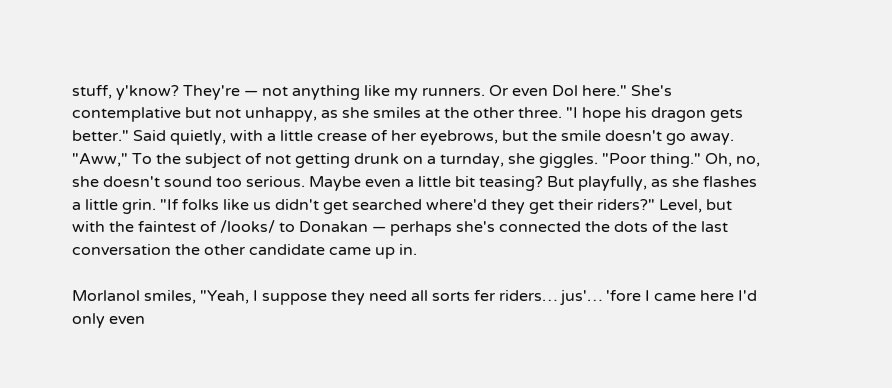stuff, y'know? They're — not anything like my runners. Or even Dol here." She's contemplative but not unhappy, as she smiles at the other three. "I hope his dragon gets better." Said quietly, with a little crease of her eyebrows, but the smile doesn't go away. "Aww," To the subject of not getting drunk on a turnday, she giggles. "Poor thing." Oh, no, she doesn't sound too serious. Maybe even a little bit teasing? But playfully, as she flashes a little grin. "If folks like us didn't get searched where'd they get their riders?" Level, but with the faintest of /looks/ to Donakan — perhaps she's connected the dots of the last conversation the other candidate came up in.

Morlanol smiles, "Yeah, I suppose they need all sorts fer riders… jus'… 'fore I came here I'd only even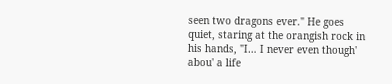seen two dragons ever." He goes quiet, staring at the orangish rock in his hands, "I… I never even though' abou' a life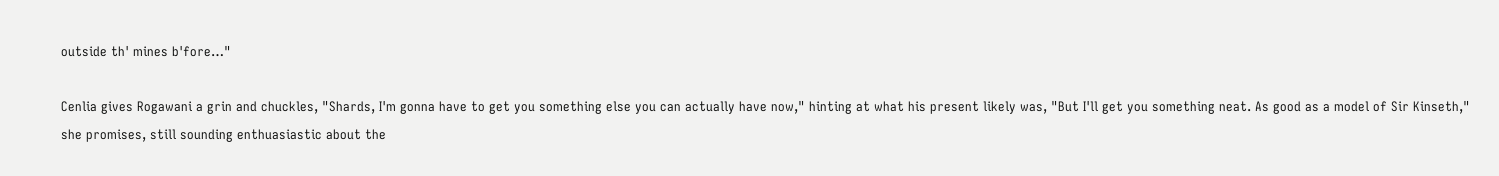outside th' mines b'fore…"

Cenlia gives Rogawani a grin and chuckles, "Shards, I'm gonna have to get you something else you can actually have now," hinting at what his present likely was, "But I'll get you something neat. As good as a model of Sir Kinseth," she promises, still sounding enthuasiastic about the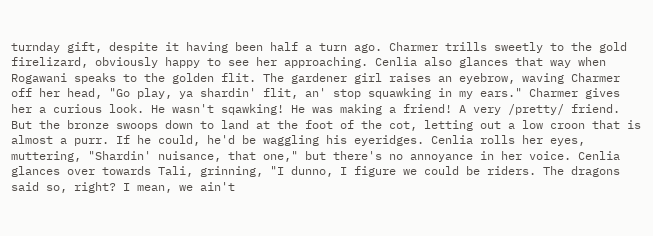turnday gift, despite it having been half a turn ago. Charmer trills sweetly to the gold firelizard, obviously happy to see her approaching. Cenlia also glances that way when Rogawani speaks to the golden flit. The gardener girl raises an eyebrow, waving Charmer off her head, "Go play, ya shardin' flit, an' stop squawking in my ears." Charmer gives her a curious look. He wasn't sqawking! He was making a friend! A very /pretty/ friend. But the bronze swoops down to land at the foot of the cot, letting out a low croon that is almost a purr. If he could, he'd be waggling his eyeridges. Cenlia rolls her eyes, muttering, "Shardin' nuisance, that one," but there's no annoyance in her voice. Cenlia glances over towards Tali, grinning, "I dunno, I figure we could be riders. The dragons said so, right? I mean, we ain't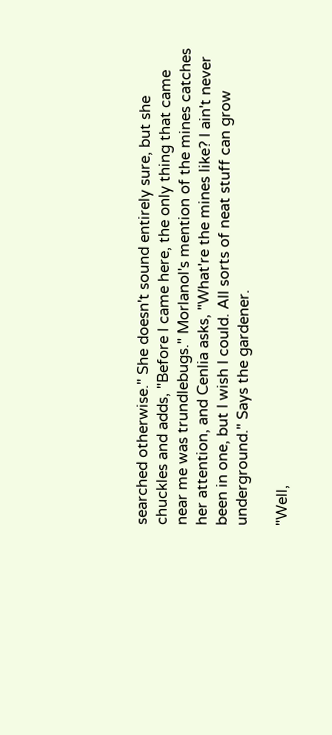searched otherwise." She doesn't sound entirely sure, but she chuckles and adds, "Before I came here, the only thing that came near me was trundlebugs." Morlanol's mention of the mines catches her attention, and Cenlia asks, "What're the mines like? I ain't never been in one, but I wish I could. All sorts of neat stuff can grow underground." Says the gardener.

"Well,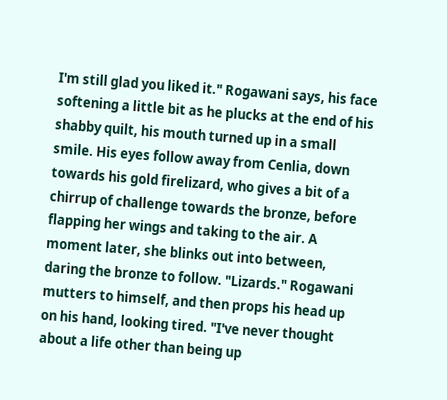I'm still glad you liked it." Rogawani says, his face softening a little bit as he plucks at the end of his shabby quilt, his mouth turned up in a small smile. His eyes follow away from Cenlia, down towards his gold firelizard, who gives a bit of a chirrup of challenge towards the bronze, before flapping her wings and taking to the air. A moment later, she blinks out into between, daring the bronze to follow. "Lizards." Rogawani mutters to himself, and then props his head up on his hand, looking tired. "I've never thought about a life other than being up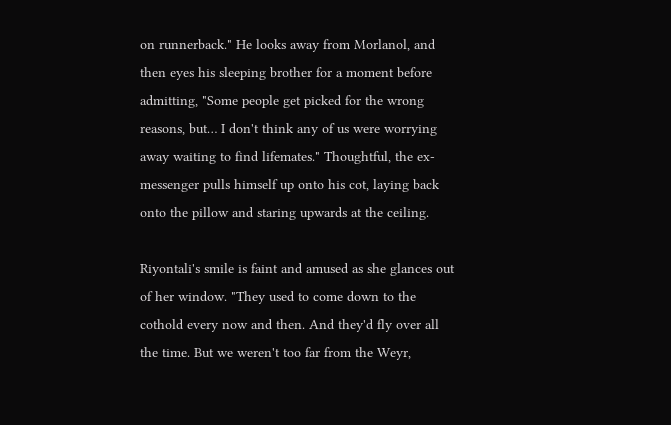on runnerback." He looks away from Morlanol, and then eyes his sleeping brother for a moment before admitting, "Some people get picked for the wrong reasons, but… I don't think any of us were worrying away waiting to find lifemates." Thoughtful, the ex-messenger pulls himself up onto his cot, laying back onto the pillow and staring upwards at the ceiling.

Riyontali's smile is faint and amused as she glances out of her window. "They used to come down to the cothold every now and then. And they'd fly over all the time. But we weren't too far from the Weyr,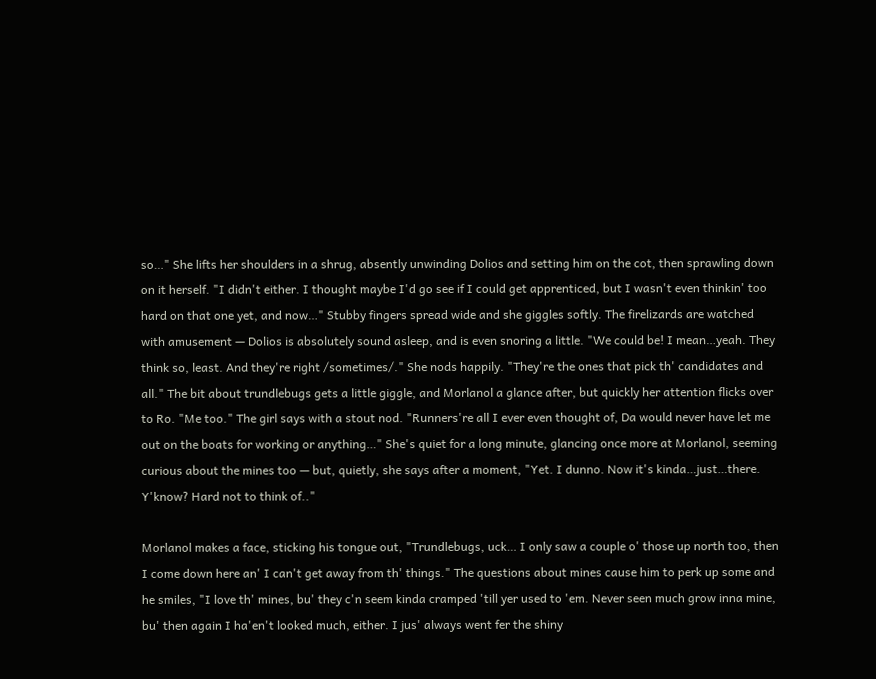so…" She lifts her shoulders in a shrug, absently unwinding Dolios and setting him on the cot, then sprawling down on it herself. "I didn't either. I thought maybe I'd go see if I could get apprenticed, but I wasn't even thinkin' too hard on that one yet, and now…" Stubby fingers spread wide and she giggles softly. The firelizards are watched with amusement — Dolios is absolutely sound asleep, and is even snoring a little. "We could be! I mean…yeah. They think so, least. And they're right /sometimes/." She nods happily. "They're the ones that pick th' candidates and all." The bit about trundlebugs gets a little giggle, and Morlanol a glance after, but quickly her attention flicks over to Ro. "Me too." The girl says with a stout nod. "Runners're all I ever even thought of, Da would never have let me out on the boats for working or anything…" She's quiet for a long minute, glancing once more at Morlanol, seeming curious about the mines too — but, quietly, she says after a moment, "Yet. I dunno. Now it's kinda…just…there. Y'know? Hard not to think of.."

Morlanol makes a face, sticking his tongue out, "Trundlebugs, uck… I only saw a couple o' those up north too, then I come down here an' I can't get away from th' things." The questions about mines cause him to perk up some and he smiles, "I love th' mines, bu' they c'n seem kinda cramped 'till yer used to 'em. Never seen much grow inna mine, bu' then again I ha'en't looked much, either. I jus' always went fer the shiny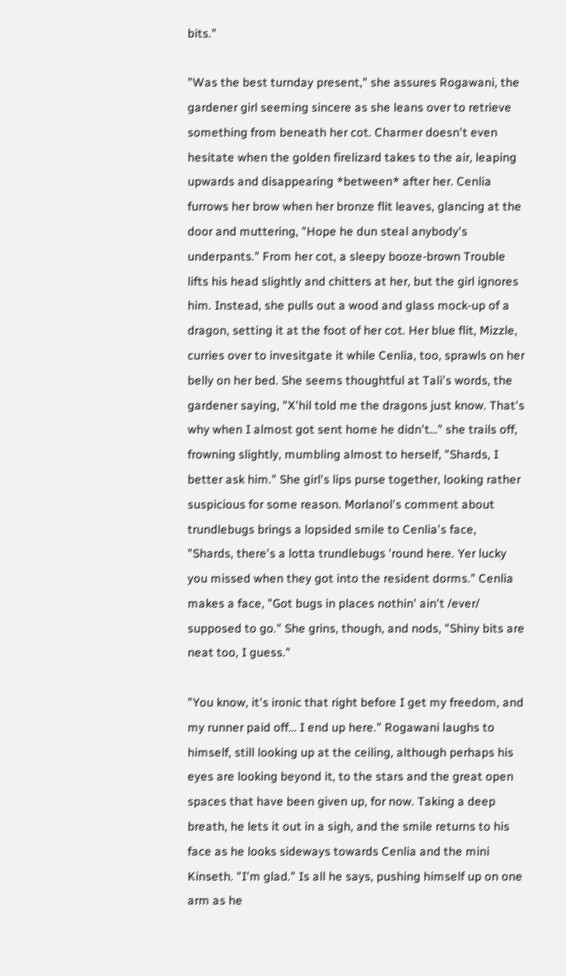bits."

"Was the best turnday present," she assures Rogawani, the gardener girl seeming sincere as she leans over to retrieve something from beneath her cot. Charmer doesn't even hesitate when the golden firelizard takes to the air, leaping upwards and disappearing *between* after her. Cenlia furrows her brow when her bronze flit leaves, glancing at the door and muttering, "Hope he dun steal anybody's underpants." From her cot, a sleepy booze-brown Trouble lifts his head slightly and chitters at her, but the girl ignores him. Instead, she pulls out a wood and glass mock-up of a dragon, setting it at the foot of her cot. Her blue flit, Mizzle, curries over to invesitgate it while Cenlia, too, sprawls on her belly on her bed. She seems thoughtful at Tali's words, the gardener saying, "X'hil told me the dragons just know. That's why when I almost got sent home he didn't…" she trails off, frowning slightly, mumbling almost to herself, "Shards, I better ask him." She girl's lips purse together, looking rather suspicious for some reason. Morlanol's comment about trundlebugs brings a lopsided smile to Cenlia's face, "Shards, there's a lotta trundlebugs 'round here. Yer lucky you missed when they got into the resident dorms." Cenlia makes a face, "Got bugs in places nothin' ain't /ever/ supposed to go." She grins, though, and nods, "Shiny bits are neat too, I guess."

"You know, it's ironic that right before I get my freedom, and my runner paid off… I end up here." Rogawani laughs to himself, still looking up at the ceiling, although perhaps his eyes are looking beyond it, to the stars and the great open spaces that have been given up, for now. Taking a deep breath, he lets it out in a sigh, and the smile returns to his face as he looks sideways towards Cenlia and the mini Kinseth. "I'm glad." Is all he says, pushing himself up on one arm as he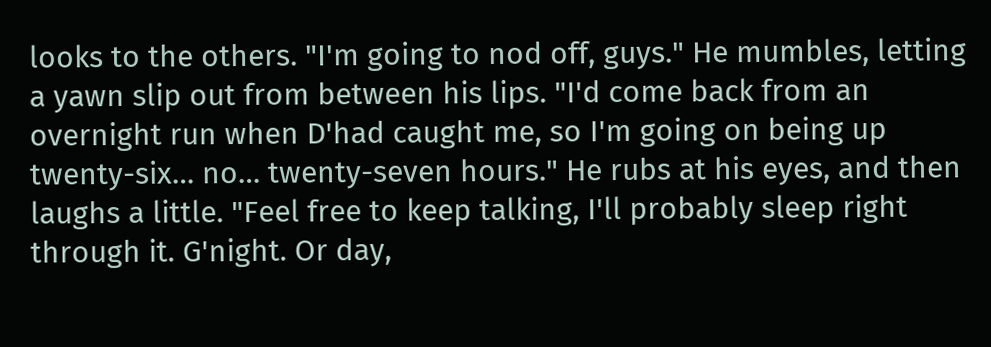looks to the others. "I'm going to nod off, guys." He mumbles, letting a yawn slip out from between his lips. "I'd come back from an overnight run when D'had caught me, so I'm going on being up twenty-six… no… twenty-seven hours." He rubs at his eyes, and then laughs a little. "Feel free to keep talking, I'll probably sleep right through it. G'night. Or day,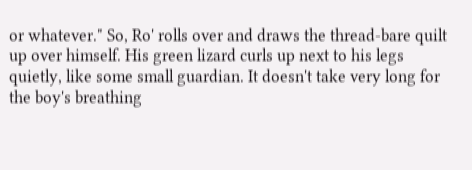or whatever." So, Ro' rolls over and draws the thread-bare quilt up over himself. His green lizard curls up next to his legs quietly, like some small guardian. It doesn't take very long for the boy's breathing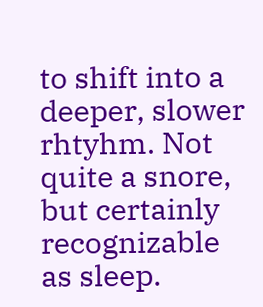to shift into a deeper, slower rhtyhm. Not quite a snore, but certainly recognizable as sleep.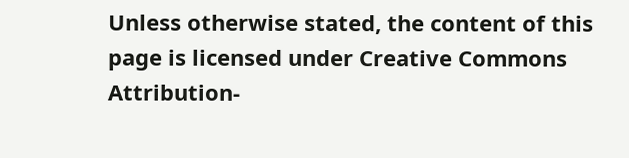Unless otherwise stated, the content of this page is licensed under Creative Commons Attribution-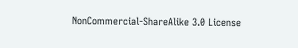NonCommercial-ShareAlike 3.0 License